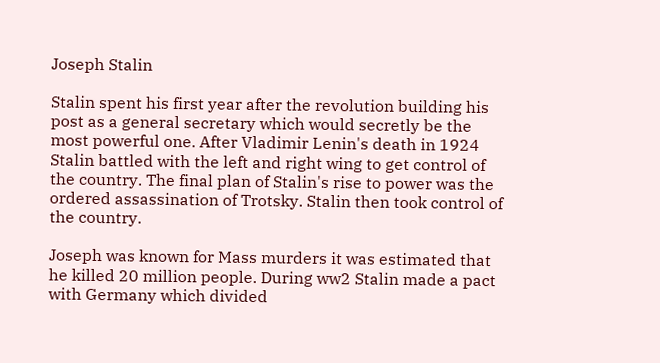Joseph Stalin

Stalin spent his first year after the revolution building his post as a general secretary which would secretly be the most powerful one. After Vladimir Lenin's death in 1924 Stalin battled with the left and right wing to get control of the country. The final plan of Stalin's rise to power was the ordered assassination of Trotsky. Stalin then took control of the country.

Joseph was known for Mass murders it was estimated that he killed 20 million people. During ww2 Stalin made a pact with Germany which divided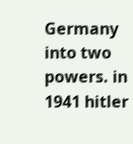Germany into two powers. in 1941 hitler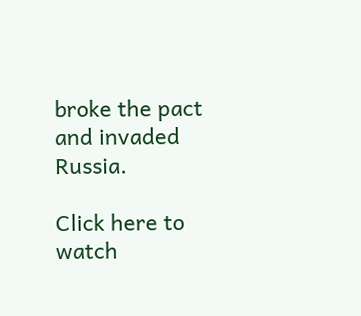broke the pact and invaded Russia.

Click here to watch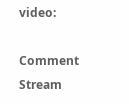video:

Comment Stream